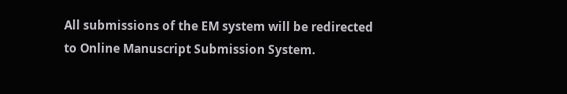All submissions of the EM system will be redirected to Online Manuscript Submission System.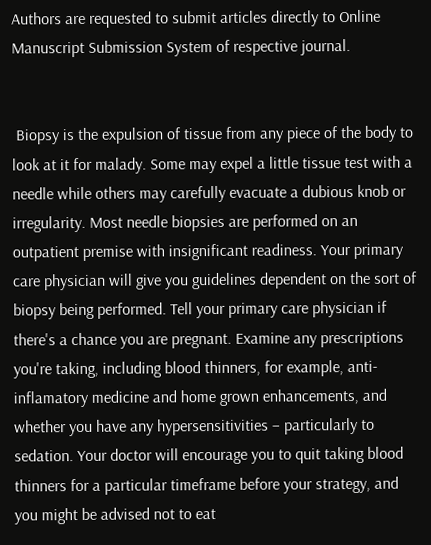Authors are requested to submit articles directly to Online Manuscript Submission System of respective journal.


 Biopsy is the expulsion of tissue from any piece of the body to look at it for malady. Some may expel a little tissue test with a needle while others may carefully evacuate a dubious knob or irregularity. Most needle biopsies are performed on an outpatient premise with insignificant readiness. Your primary care physician will give you guidelines dependent on the sort of biopsy being performed. Tell your primary care physician if there's a chance you are pregnant. Examine any prescriptions you're taking, including blood thinners, for example, anti-inflamatory medicine and home grown enhancements, and whether you have any hypersensitivities – particularly to sedation. Your doctor will encourage you to quit taking blood thinners for a particular timeframe before your strategy, and you might be advised not to eat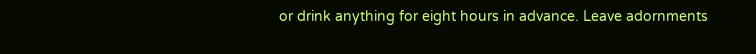or drink anything for eight hours in advance. Leave adornments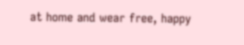at home and wear free, happy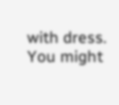with dress. You might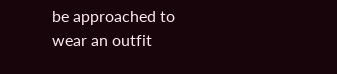be approached to wear an outfit